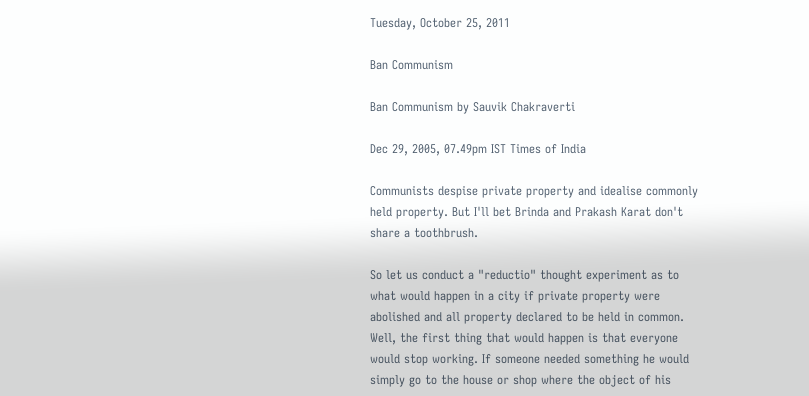Tuesday, October 25, 2011

Ban Communism

Ban Communism by Sauvik Chakraverti

Dec 29, 2005, 07.49pm IST Times of India

Communists despise private property and idealise commonly held property. But I'll bet Brinda and Prakash Karat don't share a toothbrush.

So let us conduct a "reductio" thought experiment as to what would happen in a city if private property were abolished and all property declared to be held in common.
Well, the first thing that would happen is that everyone would stop working. If someone needed something he would simply go to the house or shop where the object of his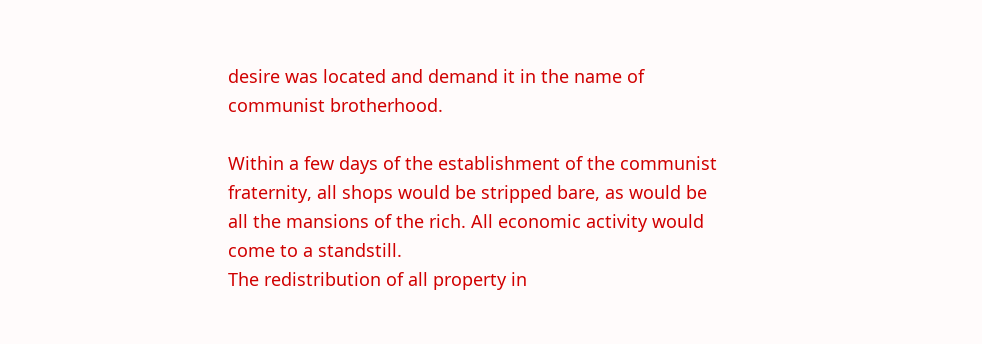desire was located and demand it in the name of communist brotherhood.

Within a few days of the establishment of the communist fraternity, all shops would be stripped bare, as would be all the mansions of the rich. All economic activity would come to a standstill.
The redistribution of all property in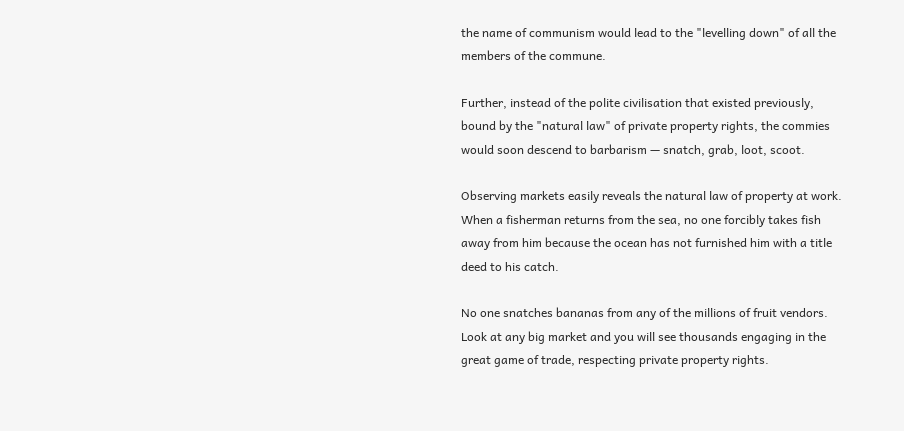the name of communism would lead to the "levelling down" of all the members of the commune.

Further, instead of the polite civilisation that existed previously, bound by the "natural law" of private property rights, the commies would soon descend to barbarism — snatch, grab, loot, scoot.

Observing markets easily reveals the natural law of property at work. When a fisherman returns from the sea, no one forcibly takes fish away from him because the ocean has not furnished him with a title deed to his catch.

No one snatches bananas from any of the millions of fruit vendors. Look at any big market and you will see thousands engaging in the great game of trade, respecting private property rights.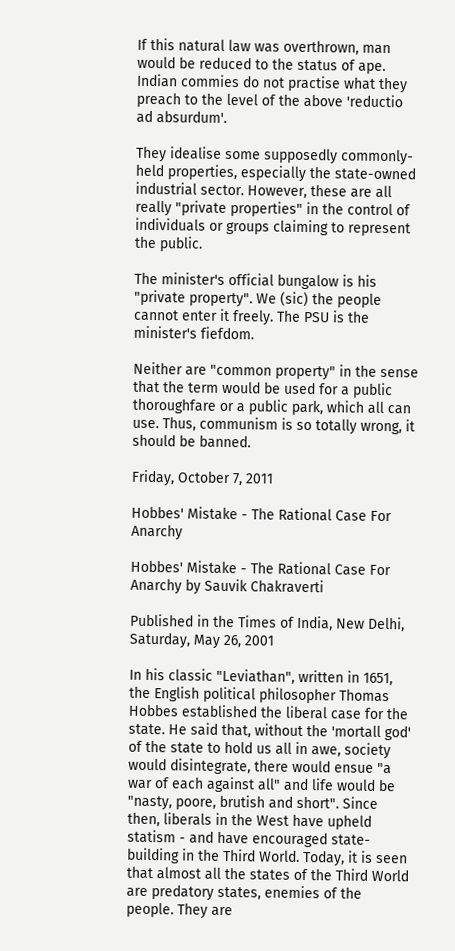If this natural law was overthrown, man would be reduced to the status of ape. Indian commies do not practise what they preach to the level of the above 'reductio ad absurdum'.

They idealise some supposedly commonly-held properties, especially the state-owned industrial sector. However, these are all really "private properties" in the control of individuals or groups claiming to represent the public.

The minister's official bungalow is his "private property". We (sic) the people cannot enter it freely. The PSU is the minister's fiefdom.

Neither are "common property" in the sense that the term would be used for a public thoroughfare or a public park, which all can use. Thus, communism is so totally wrong, it should be banned.

Friday, October 7, 2011

Hobbes' Mistake - The Rational Case For Anarchy

Hobbes' Mistake - The Rational Case For Anarchy by Sauvik Chakraverti

Published in the Times of India, New Delhi, Saturday, May 26, 2001

In his classic "Leviathan", written in 1651, the English political philosopher Thomas Hobbes established the liberal case for the state. He said that, without the 'mortall god' of the state to hold us all in awe, society would disintegrate, there would ensue "a war of each against all" and life would be "nasty, poore, brutish and short". Since then, liberals in the West have upheld statism - and have encouraged state-building in the Third World. Today, it is seen that almost all the states of the Third World are predatory states, enemies of the people. They are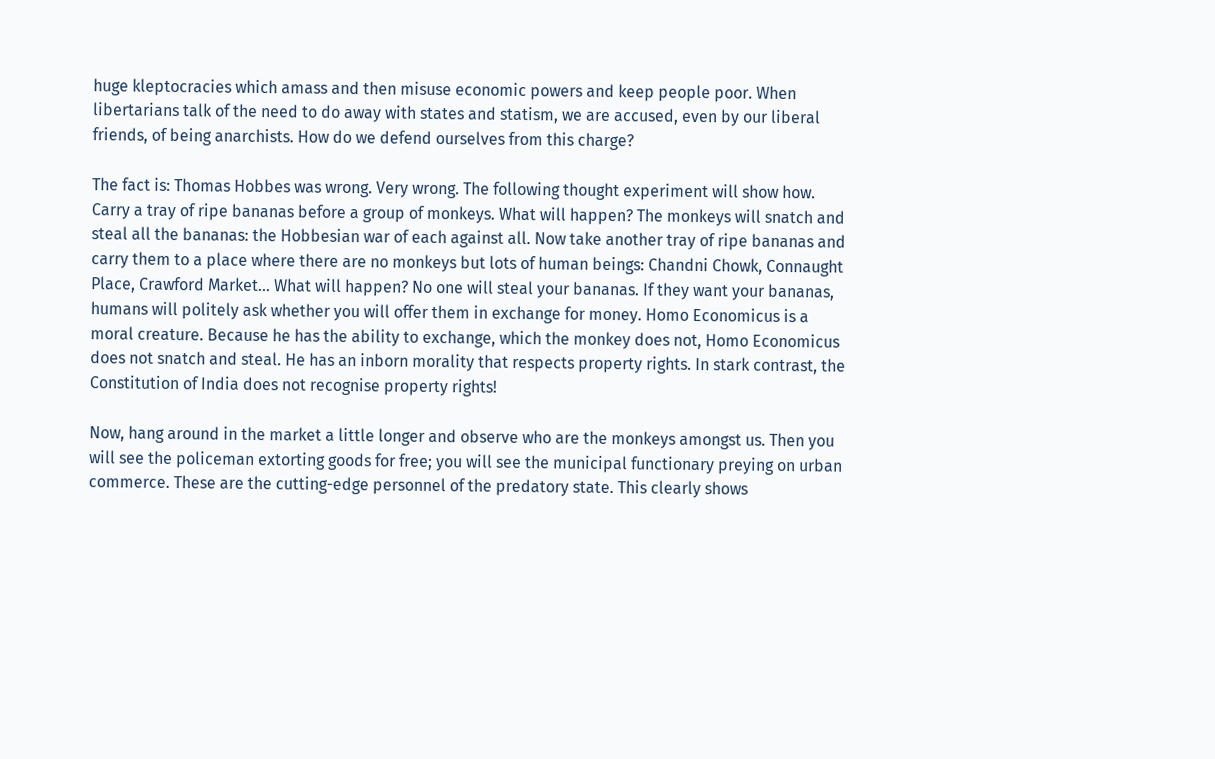huge kleptocracies which amass and then misuse economic powers and keep people poor. When libertarians talk of the need to do away with states and statism, we are accused, even by our liberal friends, of being anarchists. How do we defend ourselves from this charge?

The fact is: Thomas Hobbes was wrong. Very wrong. The following thought experiment will show how. Carry a tray of ripe bananas before a group of monkeys. What will happen? The monkeys will snatch and steal all the bananas: the Hobbesian war of each against all. Now take another tray of ripe bananas and carry them to a place where there are no monkeys but lots of human beings: Chandni Chowk, Connaught Place, Crawford Market... What will happen? No one will steal your bananas. If they want your bananas, humans will politely ask whether you will offer them in exchange for money. Homo Economicus is a moral creature. Because he has the ability to exchange, which the monkey does not, Homo Economicus does not snatch and steal. He has an inborn morality that respects property rights. In stark contrast, the Constitution of India does not recognise property rights!

Now, hang around in the market a little longer and observe who are the monkeys amongst us. Then you will see the policeman extorting goods for free; you will see the municipal functionary preying on urban commerce. These are the cutting-edge personnel of the predatory state. This clearly shows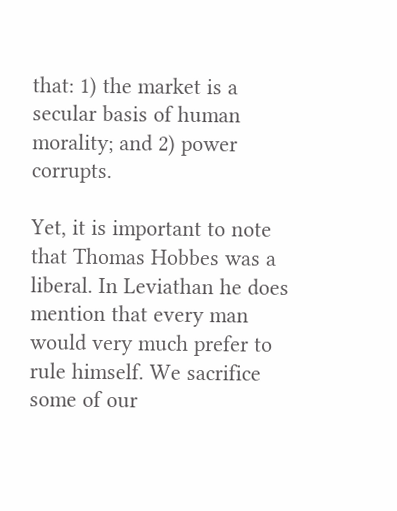that: 1) the market is a secular basis of human morality; and 2) power corrupts.

Yet, it is important to note that Thomas Hobbes was a liberal. In Leviathan he does mention that every man would very much prefer to rule himself. We sacrifice some of our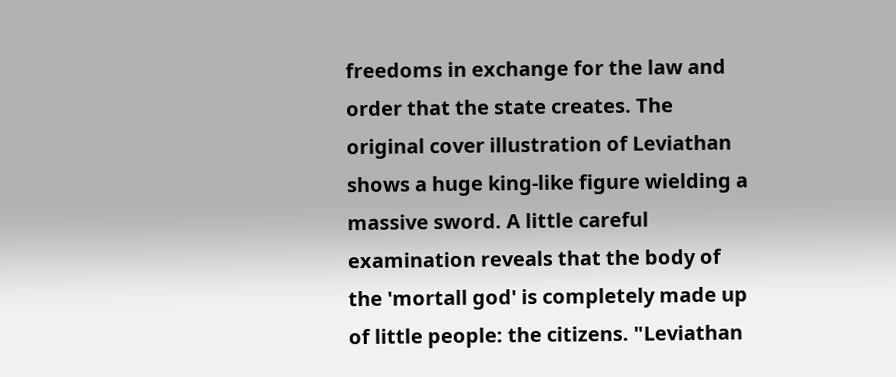freedoms in exchange for the law and order that the state creates. The original cover illustration of Leviathan shows a huge king-like figure wielding a massive sword. A little careful examination reveals that the body of the 'mortall god' is completely made up of little people: the citizens. "Leviathan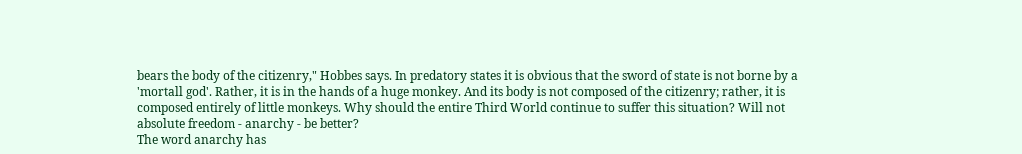bears the body of the citizenry," Hobbes says. In predatory states it is obvious that the sword of state is not borne by a 'mortall god'. Rather, it is in the hands of a huge monkey. And its body is not composed of the citizenry; rather, it is composed entirely of little monkeys. Why should the entire Third World continue to suffer this situation? Will not absolute freedom - anarchy - be better?
The word anarchy has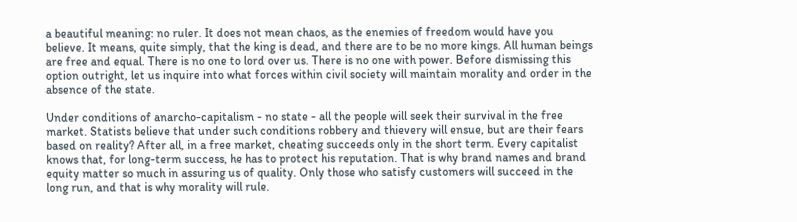a beautiful meaning: no ruler. It does not mean chaos, as the enemies of freedom would have you believe. It means, quite simply, that the king is dead, and there are to be no more kings. All human beings are free and equal. There is no one to lord over us. There is no one with power. Before dismissing this option outright, let us inquire into what forces within civil society will maintain morality and order in the absence of the state.

Under conditions of anarcho-capitalism - no state - all the people will seek their survival in the free market. Statists believe that under such conditions robbery and thievery will ensue, but are their fears based on reality? After all, in a free market, cheating succeeds only in the short term. Every capitalist knows that, for long-term success, he has to protect his reputation. That is why brand names and brand equity matter so much in assuring us of quality. Only those who satisfy customers will succeed in the long run, and that is why morality will rule.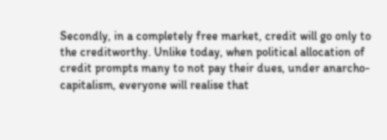Secondly, in a completely free market, credit will go only to the creditworthy. Unlike today, when political allocation of credit prompts many to not pay their dues, under anarcho-capitalism, everyone will realise that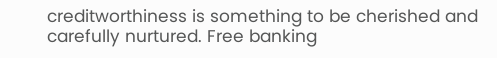creditworthiness is something to be cherished and carefully nurtured. Free banking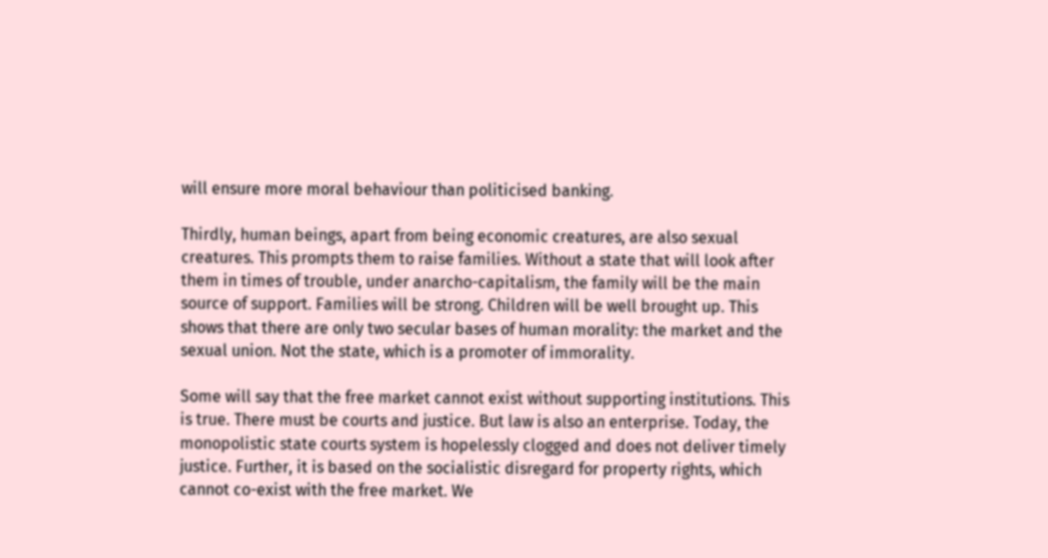will ensure more moral behaviour than politicised banking.

Thirdly, human beings, apart from being economic creatures, are also sexual creatures. This prompts them to raise families. Without a state that will look after them in times of trouble, under anarcho-capitalism, the family will be the main source of support. Families will be strong. Children will be well brought up. This shows that there are only two secular bases of human morality: the market and the sexual union. Not the state, which is a promoter of immorality.

Some will say that the free market cannot exist without supporting institutions. This is true. There must be courts and justice. But law is also an enterprise. Today, the monopolistic state courts system is hopelessly clogged and does not deliver timely justice. Further, it is based on the socialistic disregard for property rights, which cannot co-exist with the free market. We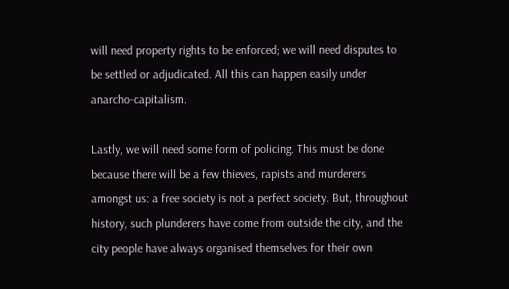will need property rights to be enforced; we will need disputes to be settled or adjudicated. All this can happen easily under anarcho-capitalism.

Lastly, we will need some form of policing. This must be done because there will be a few thieves, rapists and murderers amongst us: a free society is not a perfect society. But, throughout history, such plunderers have come from outside the city, and the city people have always organised themselves for their own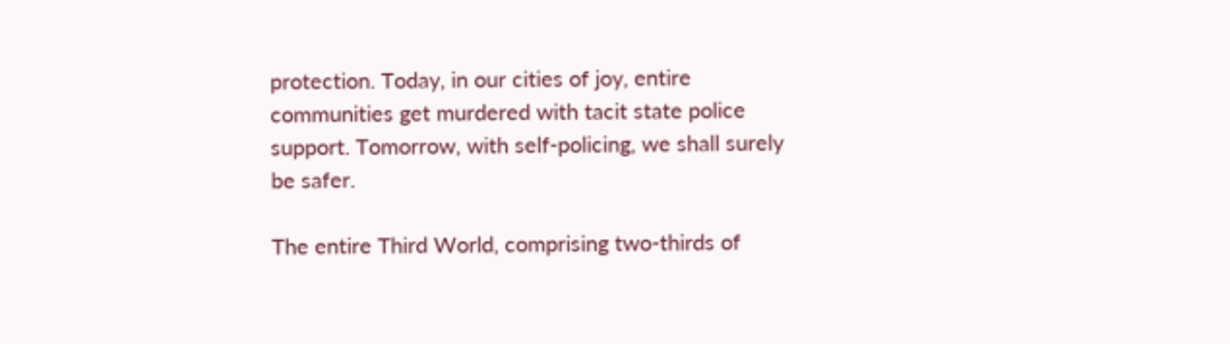protection. Today, in our cities of joy, entire communities get murdered with tacit state police support. Tomorrow, with self-policing, we shall surely be safer.

The entire Third World, comprising two-thirds of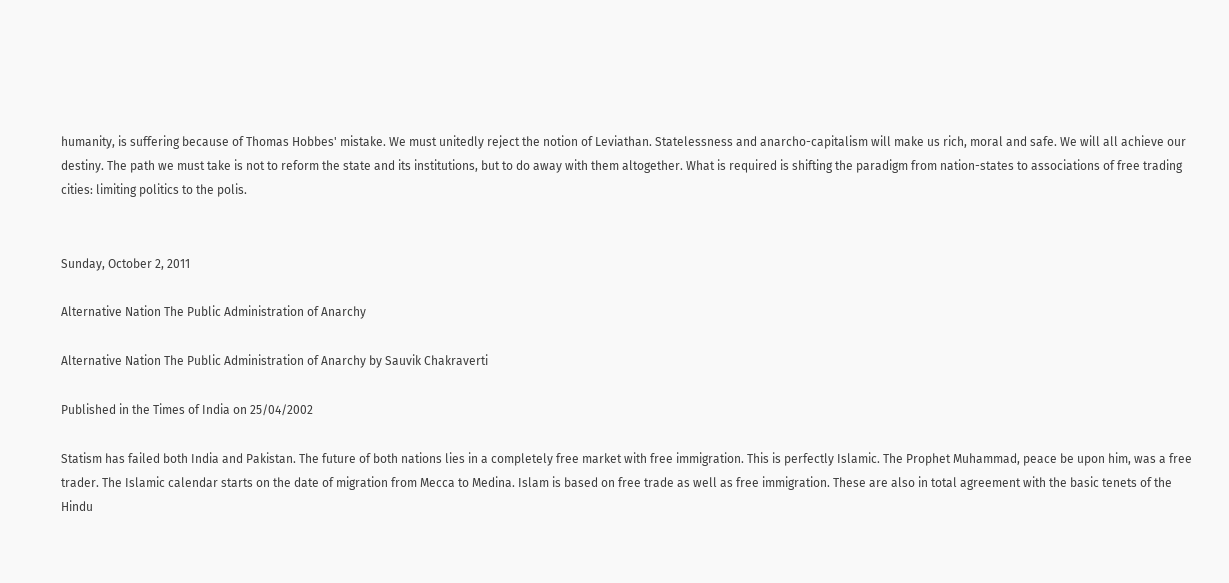humanity, is suffering because of Thomas Hobbes' mistake. We must unitedly reject the notion of Leviathan. Statelessness and anarcho-capitalism will make us rich, moral and safe. We will all achieve our destiny. The path we must take is not to reform the state and its institutions, but to do away with them altogether. What is required is shifting the paradigm from nation-states to associations of free trading cities: limiting politics to the polis.


Sunday, October 2, 2011

Alternative Nation The Public Administration of Anarchy

Alternative Nation The Public Administration of Anarchy by Sauvik Chakraverti

Published in the Times of India on 25/04/2002

Statism has failed both India and Pakistan. The future of both nations lies in a completely free market with free immigration. This is perfectly Islamic. The Prophet Muhammad, peace be upon him, was a free trader. The Islamic calendar starts on the date of migration from Mecca to Medina. Islam is based on free trade as well as free immigration. These are also in total agreement with the basic tenets of the Hindu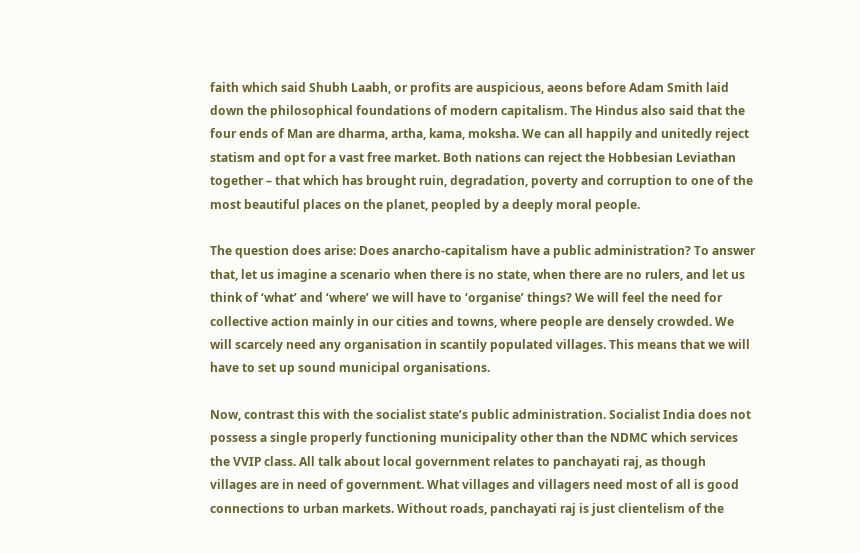faith which said Shubh Laabh, or profits are auspicious, aeons before Adam Smith laid down the philosophical foundations of modern capitalism. The Hindus also said that the four ends of Man are dharma, artha, kama, moksha. We can all happily and unitedly reject statism and opt for a vast free market. Both nations can reject the Hobbesian Leviathan together – that which has brought ruin, degradation, poverty and corruption to one of the most beautiful places on the planet, peopled by a deeply moral people.

The question does arise: Does anarcho-capitalism have a public administration? To answer that, let us imagine a scenario when there is no state, when there are no rulers, and let us think of ‘what’ and ‘where’ we will have to ‘organise’ things? We will feel the need for collective action mainly in our cities and towns, where people are densely crowded. We will scarcely need any organisation in scantily populated villages. This means that we will have to set up sound municipal organisations.

Now, contrast this with the socialist state’s public administration. Socialist India does not possess a single properly functioning municipality other than the NDMC which services the VVIP class. All talk about local government relates to panchayati raj, as though villages are in need of government. What villages and villagers need most of all is good connections to urban markets. Without roads, panchayati raj is just clientelism of the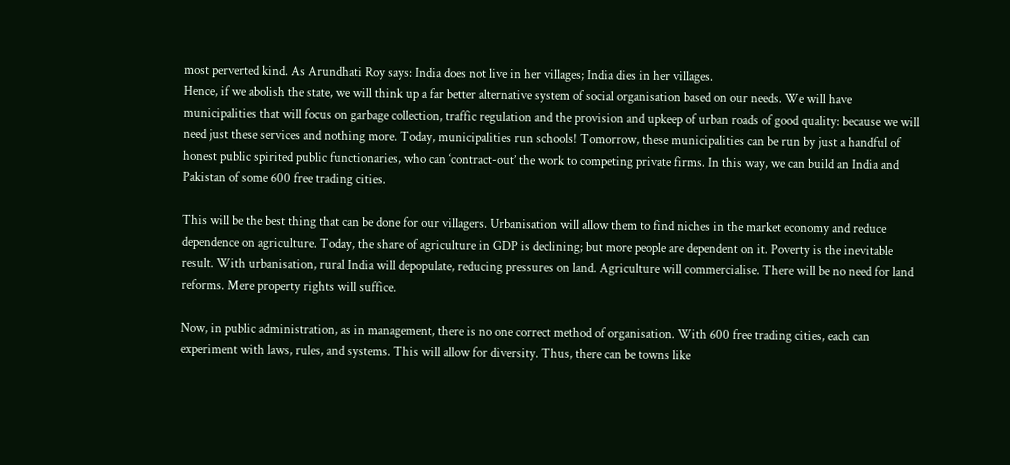most perverted kind. As Arundhati Roy says: India does not live in her villages; India dies in her villages.
Hence, if we abolish the state, we will think up a far better alternative system of social organisation based on our needs. We will have municipalities that will focus on garbage collection, traffic regulation and the provision and upkeep of urban roads of good quality: because we will need just these services and nothing more. Today, municipalities run schools! Tomorrow, these municipalities can be run by just a handful of honest public spirited public functionaries, who can ‘contract-out’ the work to competing private firms. In this way, we can build an India and Pakistan of some 600 free trading cities.

This will be the best thing that can be done for our villagers. Urbanisation will allow them to find niches in the market economy and reduce dependence on agriculture. Today, the share of agriculture in GDP is declining; but more people are dependent on it. Poverty is the inevitable result. With urbanisation, rural India will depopulate, reducing pressures on land. Agriculture will commercialise. There will be no need for land reforms. Mere property rights will suffice.

Now, in public administration, as in management, there is no one correct method of organisation. With 600 free trading cities, each can experiment with laws, rules, and systems. This will allow for diversity. Thus, there can be towns like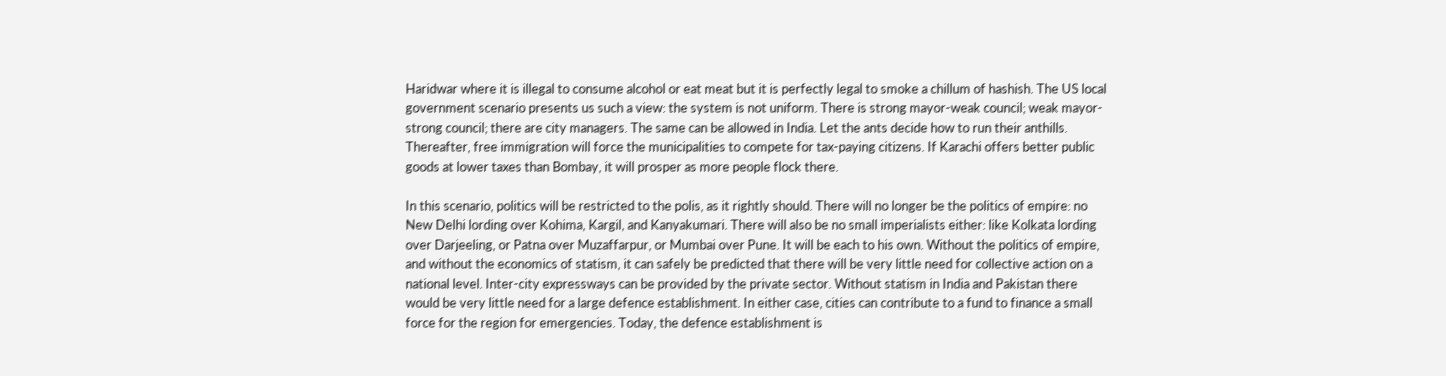Haridwar where it is illegal to consume alcohol or eat meat but it is perfectly legal to smoke a chillum of hashish. The US local government scenario presents us such a view: the system is not uniform. There is strong mayor-weak council; weak mayor-strong council; there are city managers. The same can be allowed in India. Let the ants decide how to run their anthills. Thereafter, free immigration will force the municipalities to compete for tax-paying citizens. If Karachi offers better public goods at lower taxes than Bombay, it will prosper as more people flock there.

In this scenario, politics will be restricted to the polis, as it rightly should. There will no longer be the politics of empire: no New Delhi lording over Kohima, Kargil, and Kanyakumari. There will also be no small imperialists either: like Kolkata lording over Darjeeling, or Patna over Muzaffarpur, or Mumbai over Pune. It will be each to his own. Without the politics of empire, and without the economics of statism, it can safely be predicted that there will be very little need for collective action on a national level. Inter-city expressways can be provided by the private sector. Without statism in India and Pakistan there would be very little need for a large defence establishment. In either case, cities can contribute to a fund to finance a small force for the region for emergencies. Today, the defence establishment is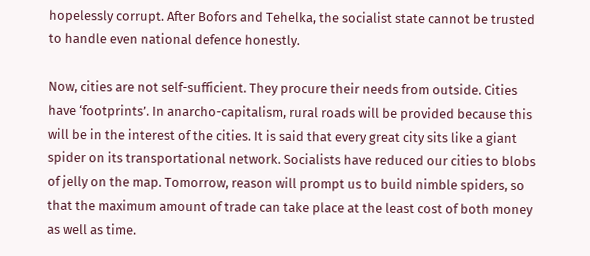hopelessly corrupt. After Bofors and Tehelka, the socialist state cannot be trusted to handle even national defence honestly.

Now, cities are not self-sufficient. They procure their needs from outside. Cities have ‘footprints’. In anarcho-capitalism, rural roads will be provided because this will be in the interest of the cities. It is said that every great city sits like a giant spider on its transportational network. Socialists have reduced our cities to blobs of jelly on the map. Tomorrow, reason will prompt us to build nimble spiders, so that the maximum amount of trade can take place at the least cost of both money as well as time.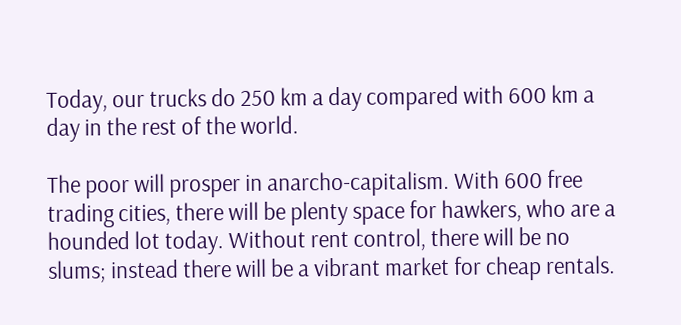Today, our trucks do 250 km a day compared with 600 km a day in the rest of the world.

The poor will prosper in anarcho-capitalism. With 600 free trading cities, there will be plenty space for hawkers, who are a hounded lot today. Without rent control, there will be no slums; instead there will be a vibrant market for cheap rentals.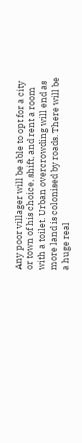Any poor villager will be able to opt for a city or town of his choice, shift, and rent a room with a toilet. Urban overcrowding will end as more land is colonised by roads. There will be a huge real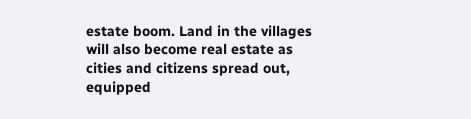estate boom. Land in the villages will also become real estate as cities and citizens spread out, equipped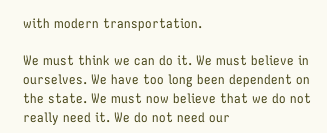with modern transportation.

We must think we can do it. We must believe in ourselves. We have too long been dependent on the state. We must now believe that we do not really need it. We do not need our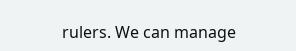rulers. We can manage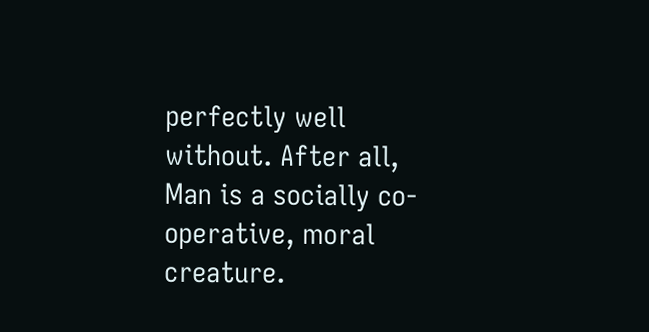perfectly well without. After all, Man is a socially co-operative, moral creature.